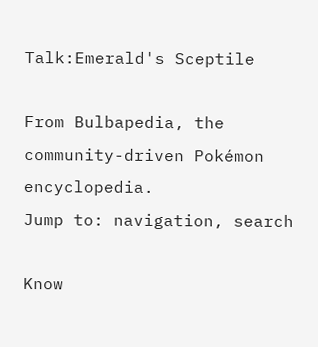Talk:Emerald's Sceptile

From Bulbapedia, the community-driven Pokémon encyclopedia.
Jump to: navigation, search

Know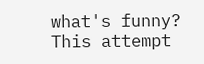what's funny? This attempt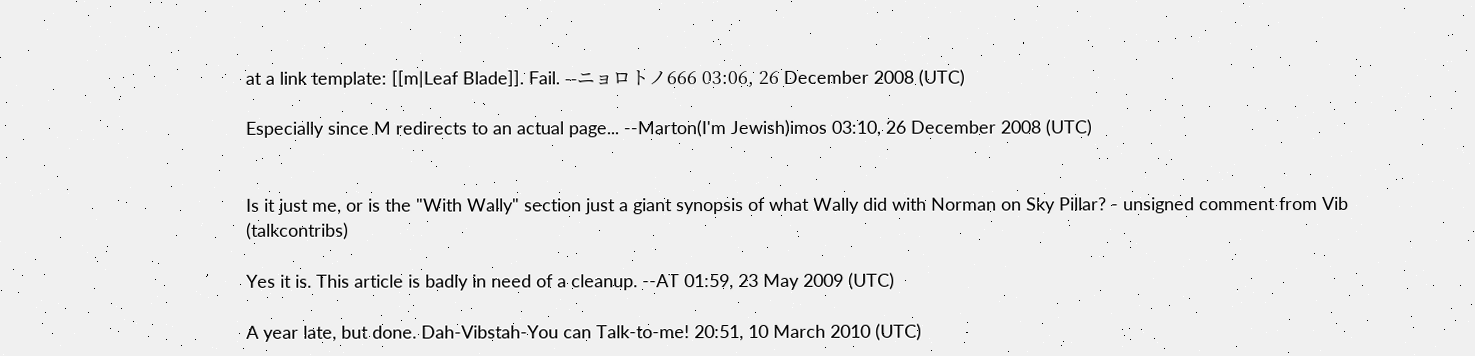at a link template: [[m|Leaf Blade]]. Fail. --ニョロトノ666 03:06, 26 December 2008 (UTC)

Especially since M redirects to an actual page... --Marton(I'm Jewish)imos 03:10, 26 December 2008 (UTC)


Is it just me, or is the "With Wally" section just a giant synopsis of what Wally did with Norman on Sky Pillar? - unsigned comment from Vib (talkcontribs)

Yes it is. This article is badly in need of a cleanup. --AT 01:59, 23 May 2009 (UTC)

A year late, but done. Dah-Vibstah-You can Talk-to-me! 20:51, 10 March 2010 (UTC)